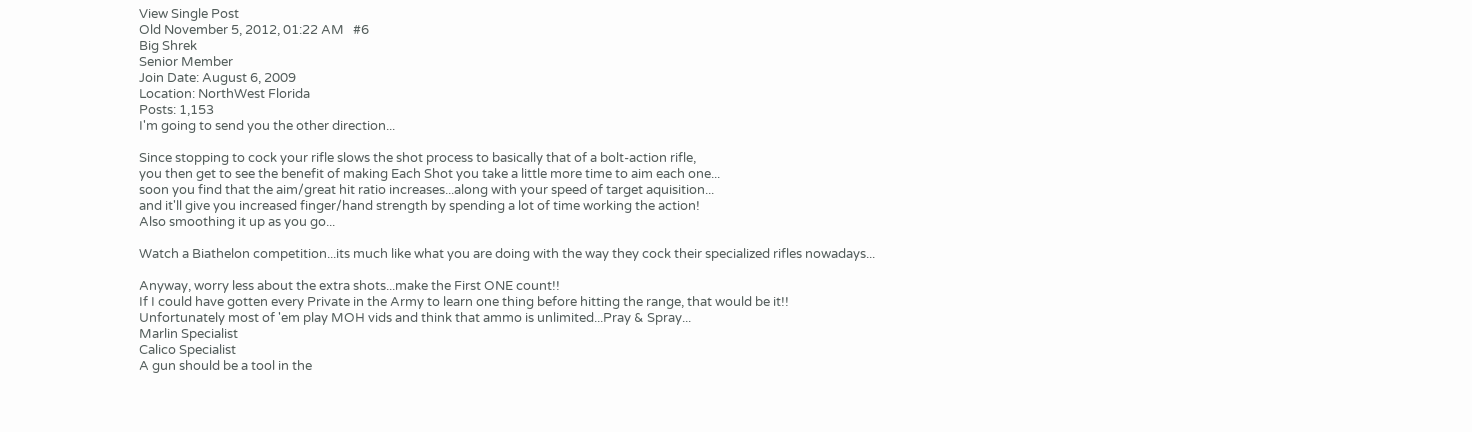View Single Post
Old November 5, 2012, 01:22 AM   #6
Big Shrek
Senior Member
Join Date: August 6, 2009
Location: NorthWest Florida
Posts: 1,153
I'm going to send you the other direction...

Since stopping to cock your rifle slows the shot process to basically that of a bolt-action rifle,
you then get to see the benefit of making Each Shot you take a little more time to aim each one...
soon you find that the aim/great hit ratio increases...along with your speed of target aquisition...
and it'll give you increased finger/hand strength by spending a lot of time working the action!
Also smoothing it up as you go...

Watch a Biathelon competition...its much like what you are doing with the way they cock their specialized rifles nowadays...

Anyway, worry less about the extra shots...make the First ONE count!!
If I could have gotten every Private in the Army to learn one thing before hitting the range, that would be it!!
Unfortunately most of 'em play MOH vids and think that ammo is unlimited...Pray & Spray...
Marlin Specialist
Calico Specialist
A gun should be a tool in the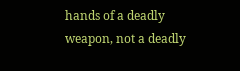hands of a deadly weapon, not a deadly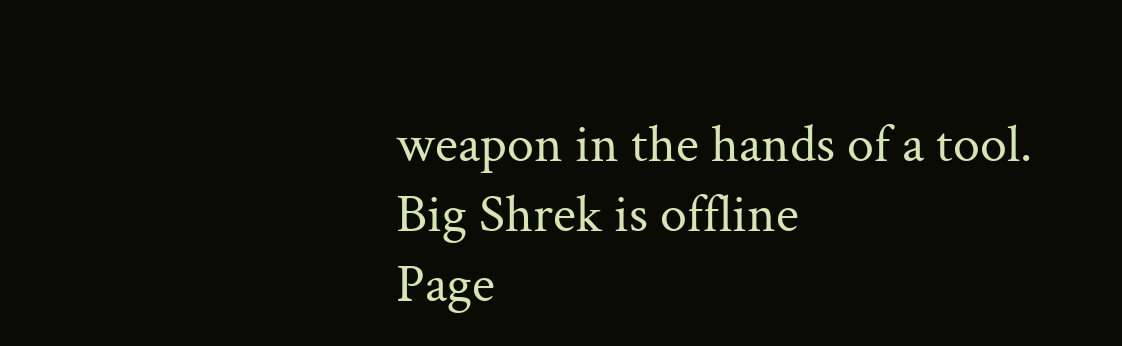weapon in the hands of a tool.
Big Shrek is offline
Page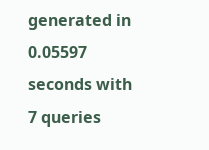generated in 0.05597 seconds with 7 queries